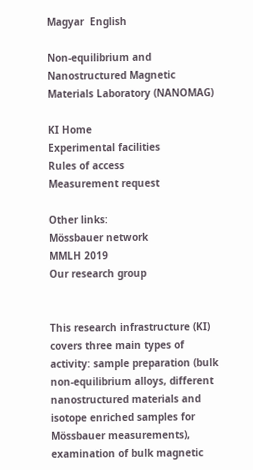Magyar  English

Non-equilibrium and Nanostructured Magnetic Materials Laboratory (NANOMAG)

KI Home
Experimental facilities
Rules of access
Measurement request

Other links:
Mössbauer network
MMLH 2019
Our research group


This research infrastructure (KI) covers three main types of activity: sample preparation (bulk non-equilibrium alloys, different nanostructured materials and isotope enriched samples for Mössbauer measurements), examination of bulk magnetic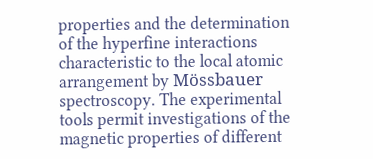properties and the determination of the hyperfine interactions characteristic to the local atomic arrangement by Mössbauer spectroscopy. The experimental tools permit investigations of the magnetic properties of different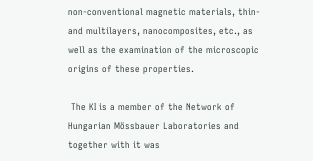non-conventional magnetic materials, thin- and multilayers, nanocomposites, etc., as well as the examination of the microscopic origins of these properties.

 The KI is a member of the Network of Hungarian Mössbauer Laboratories and together with it was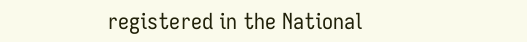registered in the National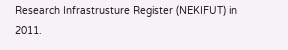Research Infrastrusture Register (NEKIFUT) in 2011.